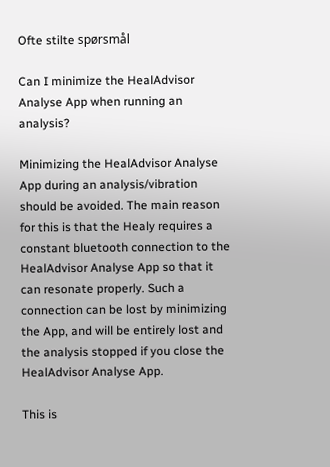Ofte stilte spørsmål

Can I minimize the HealAdvisor Analyse App when running an analysis?

Minimizing the HealAdvisor Analyse App during an analysis/vibration should be avoided. The main reason for this is that the Healy requires a constant bluetooth connection to the HealAdvisor Analyse App so that it can resonate properly. Such a connection can be lost by minimizing the App, and will be entirely lost and the analysis stopped if you close the HealAdvisor Analyse App.

This is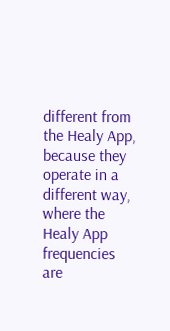different from the Healy App, because they operate in a different way, where the Healy App frequencies are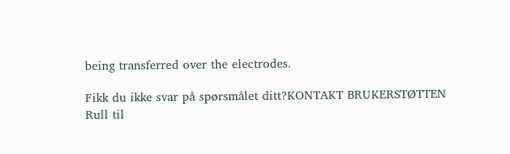being transferred over the electrodes.

Fikk du ikke svar på spørsmålet ditt?KONTAKT BRUKERSTØTTEN
Rull til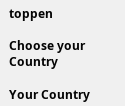toppen

Choose your Country

Your Country